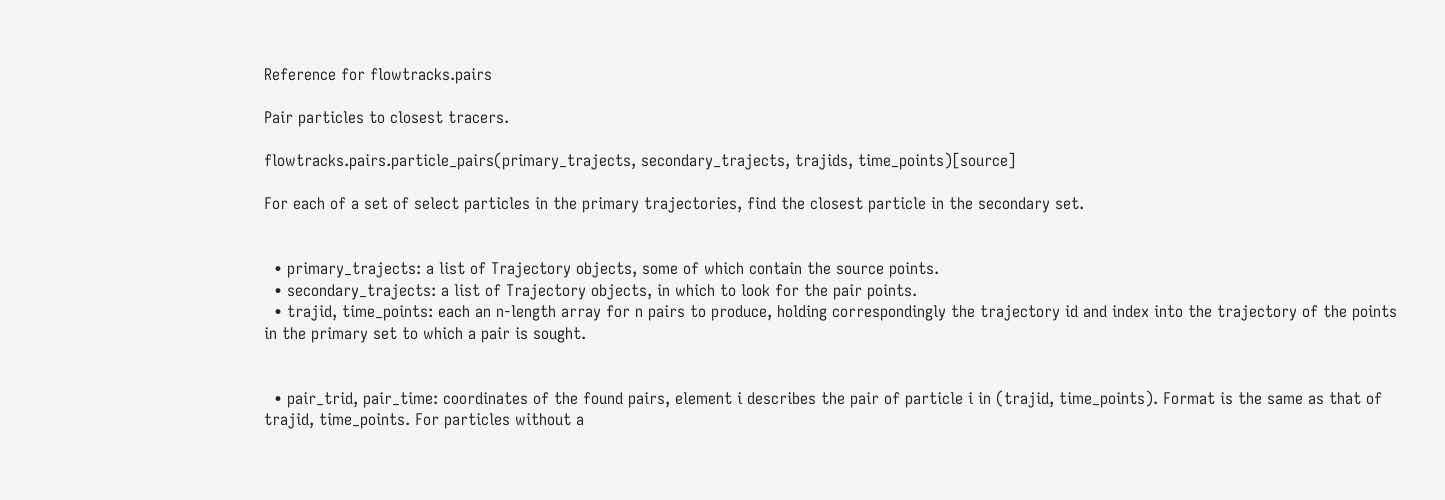Reference for flowtracks.pairs

Pair particles to closest tracers.

flowtracks.pairs.particle_pairs(primary_trajects, secondary_trajects, trajids, time_points)[source]

For each of a set of select particles in the primary trajectories, find the closest particle in the secondary set.


  • primary_trajects: a list of Trajectory objects, some of which contain the source points.
  • secondary_trajects: a list of Trajectory objects, in which to look for the pair points.
  • trajid, time_points: each an n-length array for n pairs to produce, holding correspondingly the trajectory id and index into the trajectory of the points in the primary set to which a pair is sought.


  • pair_trid, pair_time: coordinates of the found pairs, element i describes the pair of particle i in (trajid, time_points). Format is the same as that of trajid, time_points. For particles without a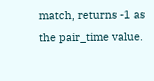match, returns -1 as the pair_time value.